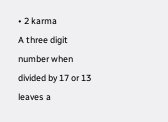• 2 karma
A three digit number when divided by 17 or 13 leaves a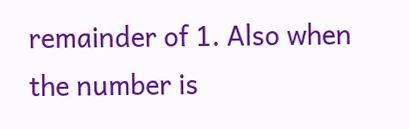remainder of 1. Also when the number is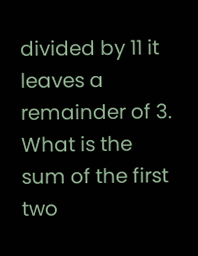divided by 11 it leaves a remainder of 3. What is the sum of the first two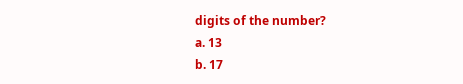digits of the number?
a. 13
b. 17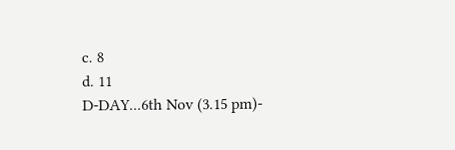c. 8
d. 11
D-DAY...6th Nov (3.15 pm)-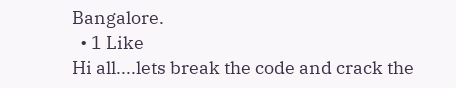Bangalore.
  • 1 Like
Hi all....lets break the code and crack the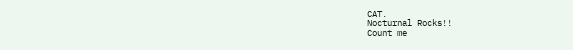CAT.
Nocturnal Rocks!!
Count me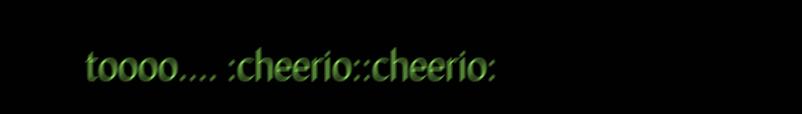toooo.... :cheerio::cheerio: